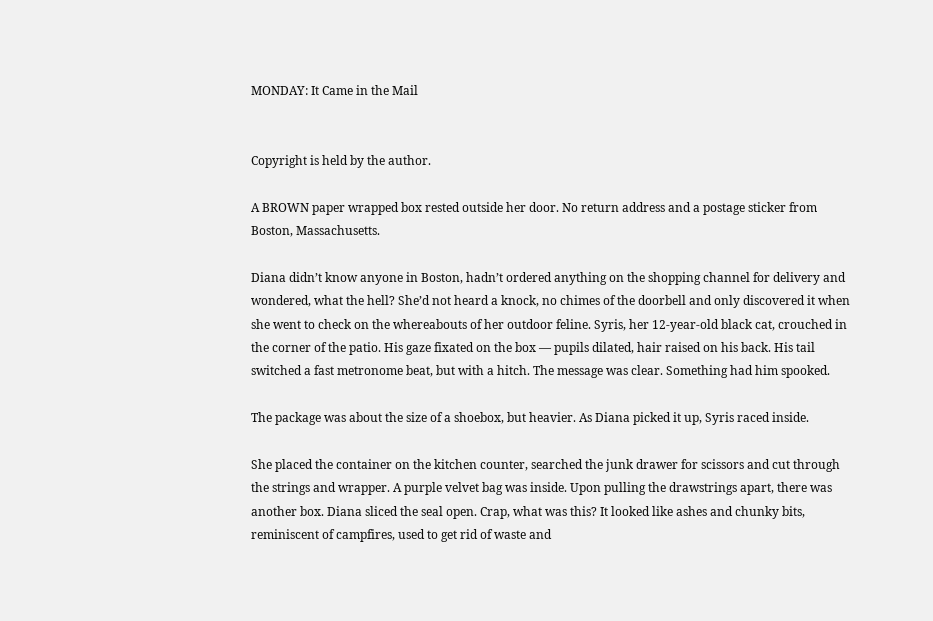MONDAY: It Came in the Mail


Copyright is held by the author.

A BROWN paper wrapped box rested outside her door. No return address and a postage sticker from Boston, Massachusetts.

Diana didn’t know anyone in Boston, hadn’t ordered anything on the shopping channel for delivery and wondered, what the hell? She’d not heard a knock, no chimes of the doorbell and only discovered it when she went to check on the whereabouts of her outdoor feline. Syris, her 12-year-old black cat, crouched in the corner of the patio. His gaze fixated on the box — pupils dilated, hair raised on his back. His tail switched a fast metronome beat, but with a hitch. The message was clear. Something had him spooked.

The package was about the size of a shoebox, but heavier. As Diana picked it up, Syris raced inside.

She placed the container on the kitchen counter, searched the junk drawer for scissors and cut through the strings and wrapper. A purple velvet bag was inside. Upon pulling the drawstrings apart, there was another box. Diana sliced the seal open. Crap, what was this? It looked like ashes and chunky bits, reminiscent of campfires, used to get rid of waste and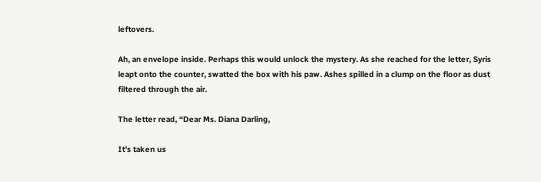leftovers.

Ah, an envelope inside. Perhaps this would unlock the mystery. As she reached for the letter, Syris leapt onto the counter, swatted the box with his paw. Ashes spilled in a clump on the floor as dust filtered through the air.

The letter read, “Dear Ms. Diana Darling,

It’s taken us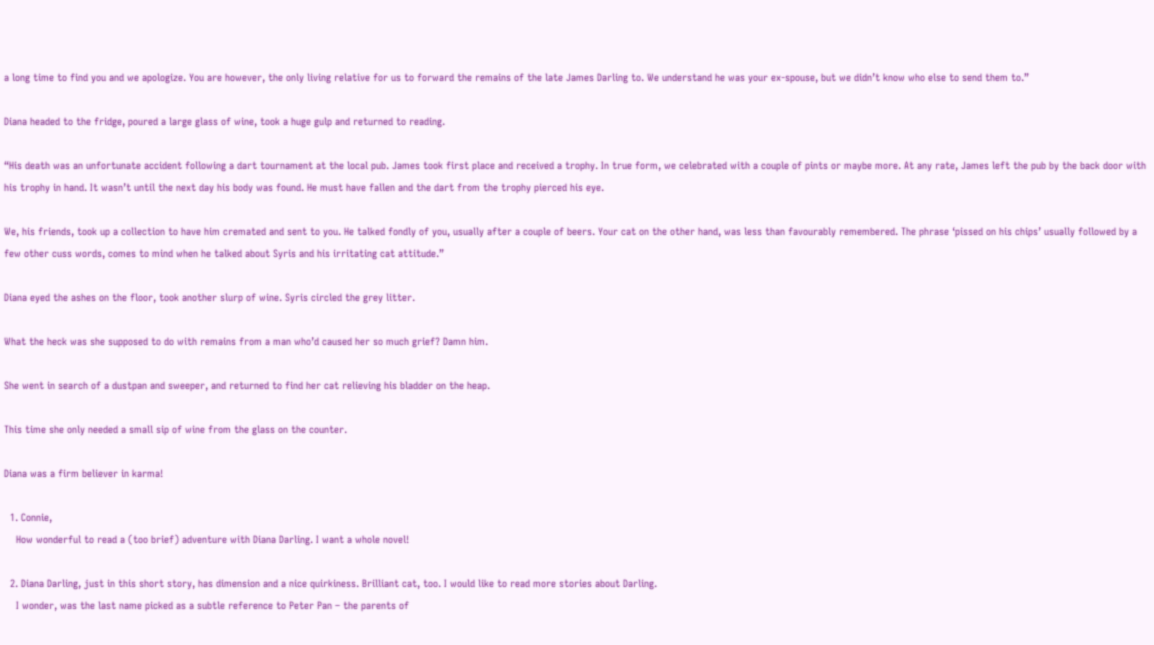a long time to find you and we apologize. You are however, the only living relative for us to forward the remains of the late James Darling to. We understand he was your ex-spouse, but we didn’t know who else to send them to.”

Diana headed to the fridge, poured a large glass of wine, took a huge gulp and returned to reading.

“His death was an unfortunate accident following a dart tournament at the local pub. James took first place and received a trophy. In true form, we celebrated with a couple of pints or maybe more. At any rate, James left the pub by the back door with his trophy in hand. It wasn’t until the next day his body was found. He must have fallen and the dart from the trophy pierced his eye.

We, his friends, took up a collection to have him cremated and sent to you. He talked fondly of you, usually after a couple of beers. Your cat on the other hand, was less than favourably remembered. The phrase ‘pissed on his chips’ usually followed by a few other cuss words, comes to mind when he talked about Syris and his irritating cat attitude.”

Diana eyed the ashes on the floor, took another slurp of wine. Syris circled the grey litter.

What the heck was she supposed to do with remains from a man who’d caused her so much grief? Damn him.

She went in search of a dustpan and sweeper, and returned to find her cat relieving his bladder on the heap.

This time she only needed a small sip of wine from the glass on the counter.

Diana was a firm believer in karma!

  1. Connie,
    How wonderful to read a (too brief) adventure with Diana Darling. I want a whole novel!

  2. Diana Darling, just in this short story, has dimension and a nice quirkiness. Brilliant cat, too. I would like to read more stories about Darling.
    I wonder, was the last name picked as a subtle reference to Peter Pan – the parents of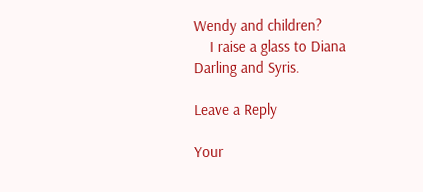Wendy and children?
    I raise a glass to Diana Darling and Syris.

Leave a Reply

Your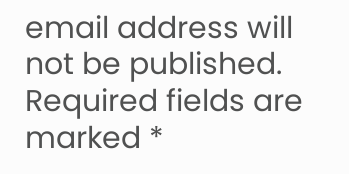email address will not be published. Required fields are marked *